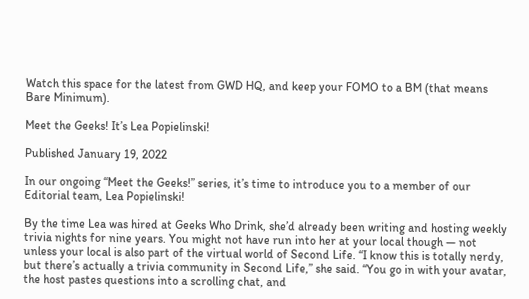Watch this space for the latest from GWD HQ, and keep your FOMO to a BM (that means Bare Minimum).

Meet the Geeks! It’s Lea Popielinski!

Published January 19, 2022

In our ongoing “Meet the Geeks!” series, it’s time to introduce you to a member of our Editorial team, Lea Popielinski!

By the time Lea was hired at Geeks Who Drink, she’d already been writing and hosting weekly trivia nights for nine years. You might not have run into her at your local though — not unless your local is also part of the virtual world of Second Life. “I know this is totally nerdy, but there’s actually a trivia community in Second Life,” she said. “You go in with your avatar, the host pastes questions into a scrolling chat, and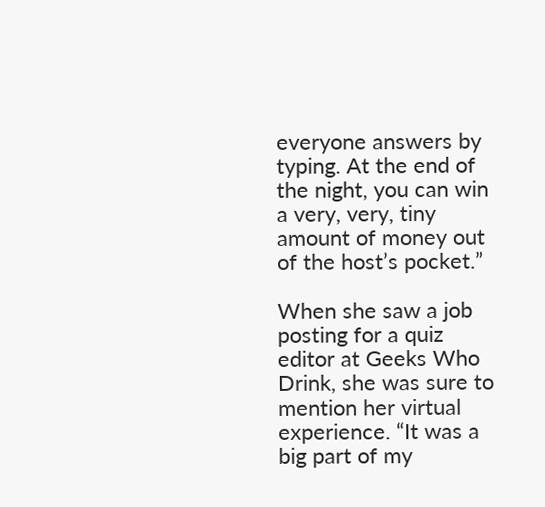everyone answers by typing. At the end of the night, you can win a very, very, tiny amount of money out of the host’s pocket.”

When she saw a job posting for a quiz editor at Geeks Who Drink, she was sure to mention her virtual experience. “It was a big part of my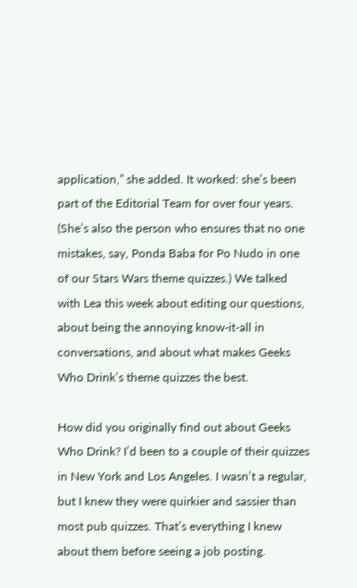application,” she added. It worked: she’s been part of the Editorial Team for over four years. (She’s also the person who ensures that no one mistakes, say, Ponda Baba for Po Nudo in one of our Stars Wars theme quizzes.) We talked with Lea this week about editing our questions, about being the annoying know-it-all in conversations, and about what makes Geeks Who Drink’s theme quizzes the best.

How did you originally find out about Geeks Who Drink? I’d been to a couple of their quizzes in New York and Los Angeles. I wasn’t a regular, but I knew they were quirkier and sassier than most pub quizzes. That’s everything I knew about them before seeing a job posting.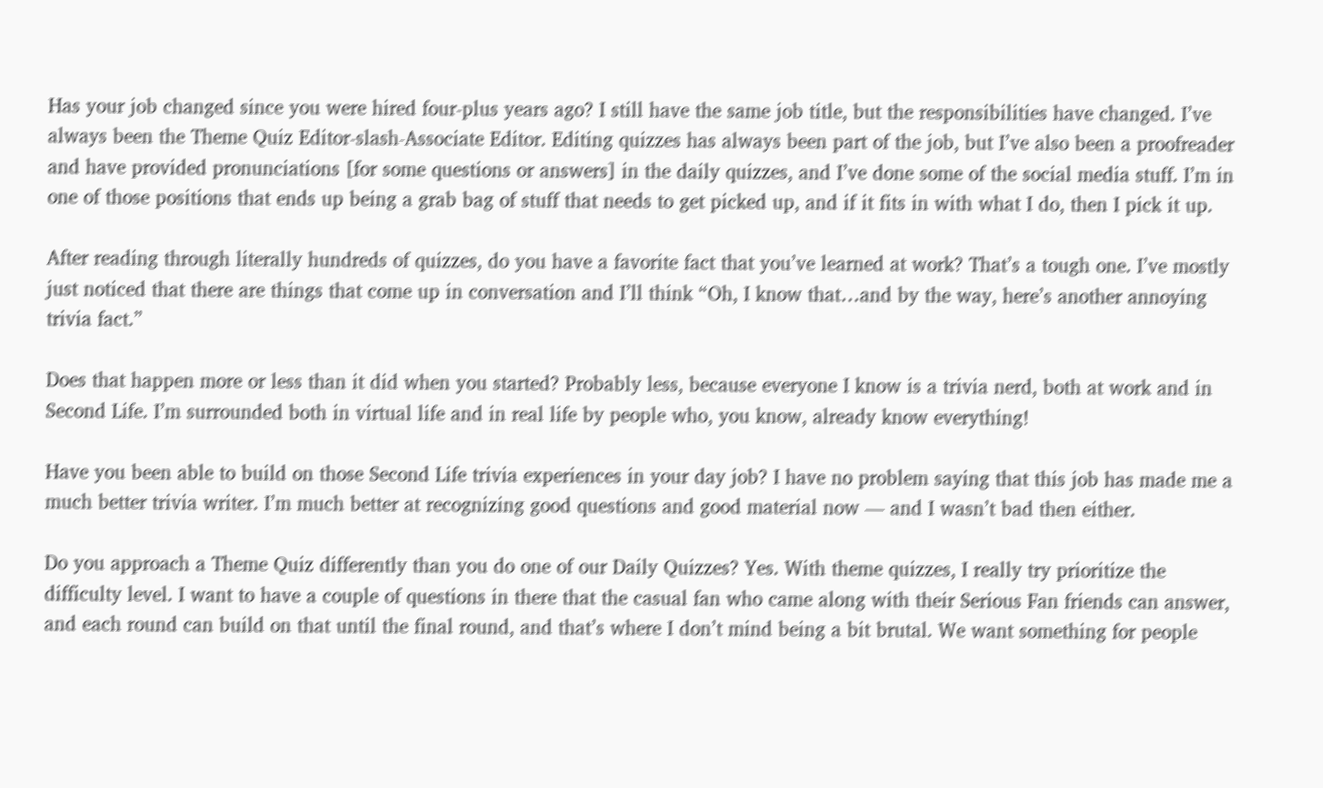Has your job changed since you were hired four-plus years ago? I still have the same job title, but the responsibilities have changed. I’ve always been the Theme Quiz Editor-slash-Associate Editor. Editing quizzes has always been part of the job, but I’ve also been a proofreader and have provided pronunciations [for some questions or answers] in the daily quizzes, and I’ve done some of the social media stuff. I’m in one of those positions that ends up being a grab bag of stuff that needs to get picked up, and if it fits in with what I do, then I pick it up.

After reading through literally hundreds of quizzes, do you have a favorite fact that you’ve learned at work? That’s a tough one. I’ve mostly just noticed that there are things that come up in conversation and I’ll think “Oh, I know that…and by the way, here’s another annoying trivia fact.”

Does that happen more or less than it did when you started? Probably less, because everyone I know is a trivia nerd, both at work and in Second Life. I’m surrounded both in virtual life and in real life by people who, you know, already know everything!

Have you been able to build on those Second Life trivia experiences in your day job? I have no problem saying that this job has made me a much better trivia writer. I’m much better at recognizing good questions and good material now — and I wasn’t bad then either.

Do you approach a Theme Quiz differently than you do one of our Daily Quizzes? Yes. With theme quizzes, I really try prioritize the difficulty level. I want to have a couple of questions in there that the casual fan who came along with their Serious Fan friends can answer, and each round can build on that until the final round, and that’s where I don’t mind being a bit brutal. We want something for people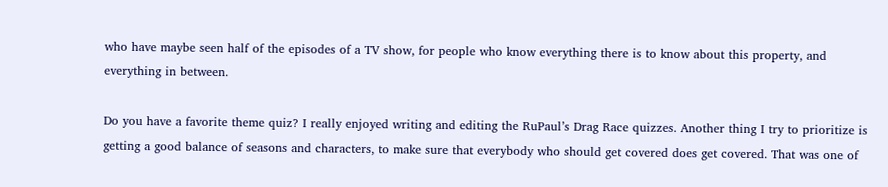who have maybe seen half of the episodes of a TV show, for people who know everything there is to know about this property, and everything in between.

Do you have a favorite theme quiz? I really enjoyed writing and editing the RuPaul’s Drag Race quizzes. Another thing I try to prioritize is getting a good balance of seasons and characters, to make sure that everybody who should get covered does get covered. That was one of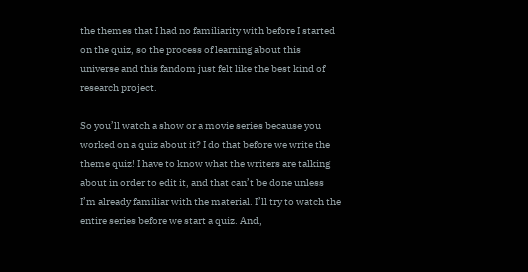the themes that I had no familiarity with before I started on the quiz, so the process of learning about this universe and this fandom just felt like the best kind of research project.

So you’ll watch a show or a movie series because you worked on a quiz about it? I do that before we write the theme quiz! I have to know what the writers are talking about in order to edit it, and that can’t be done unless I’m already familiar with the material. I’ll try to watch the entire series before we start a quiz. And,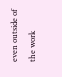even outside of the work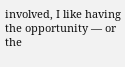involved, I like having the opportunity — or the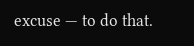excuse — to do that.